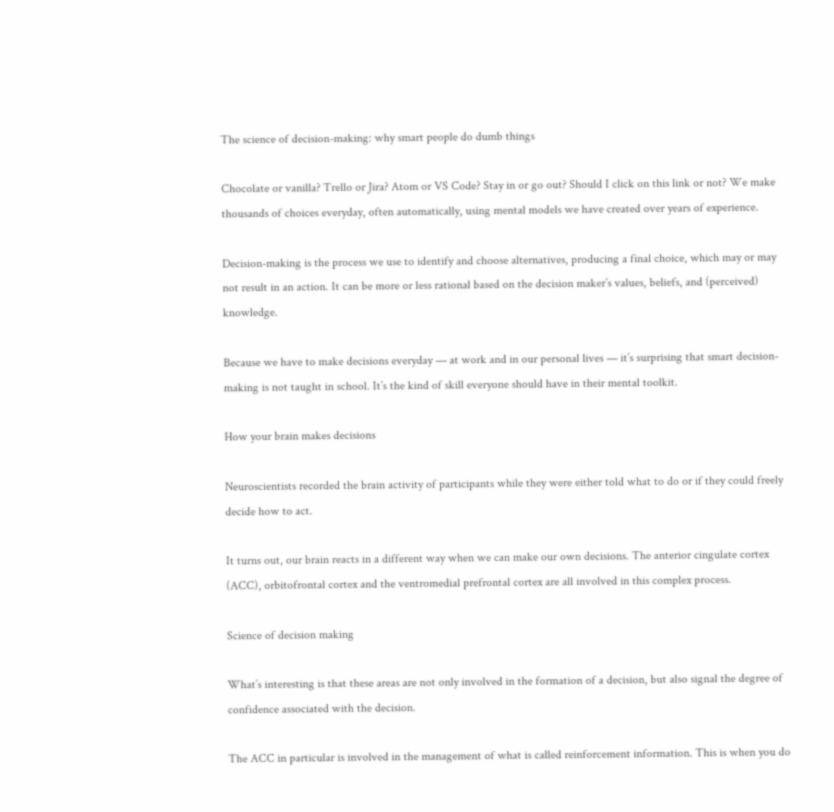The science of decision-making: why smart people do dumb things

Chocolate or vanilla? Trello or Jira? Atom or VS Code? Stay in or go out? Should I click on this link or not? We make thousands of choices everyday, often automatically, using mental models we have created over years of experience.

Decision-making is the process we use to identify and choose alternatives, producing a final choice, which may or may not result in an action. It can be more or less rational based on the decision maker’s values, beliefs, and (perceived) knowledge.

Because we have to make decisions everyday — at work and in our personal lives — it’s surprising that smart decision-making is not taught in school. It’s the kind of skill everyone should have in their mental toolkit.

How your brain makes decisions

Neuroscientists recorded the brain activity of participants while they were either told what to do or if they could freely decide how to act.

It turns out, our brain reacts in a different way when we can make our own decisions. The anterior cingulate cortex (ACC), orbitofrontal cortex and the ventromedial prefrontal cortex are all involved in this complex process.

Science of decision making

What’s interesting is that these areas are not only involved in the formation of a decision, but also signal the degree of confidence associated with the decision.

The ACC in particular is involved in the management of what is called reinforcement information. This is when you do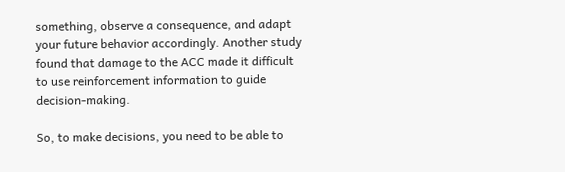something, observe a consequence, and adapt your future behavior accordingly. Another study found that damage to the ACC made it difficult to use reinforcement information to guide decision-making.

So, to make decisions, you need to be able to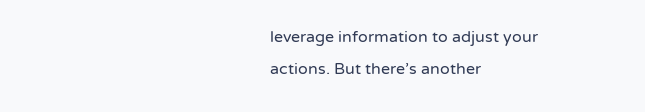leverage information to adjust your actions. But there’s another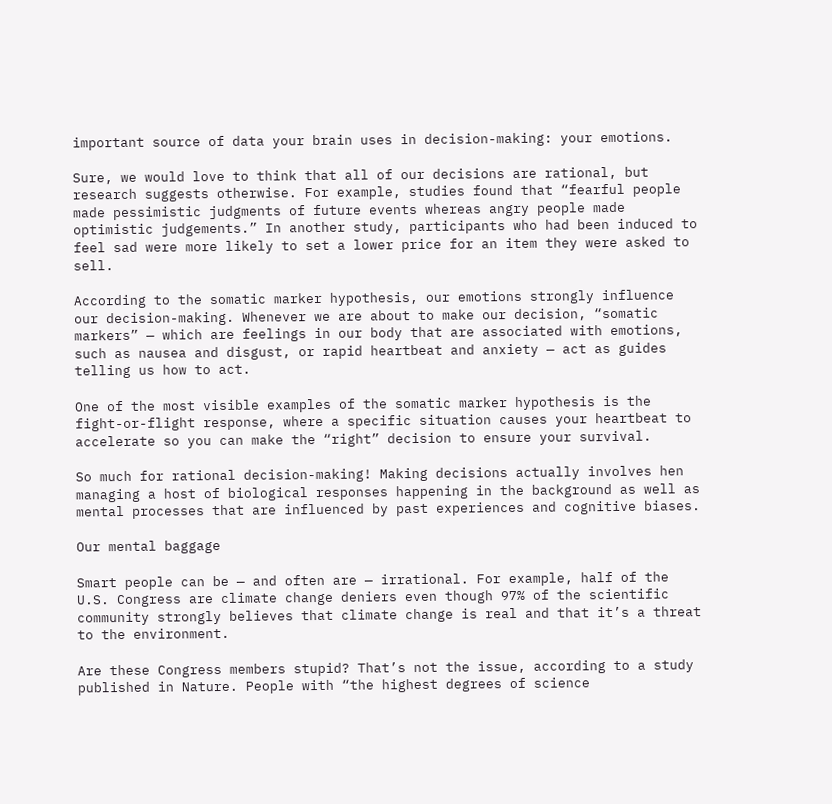important source of data your brain uses in decision-making: your emotions.

Sure, we would love to think that all of our decisions are rational, but research suggests otherwise. For example, studies found that “fearful people made pessimistic judgments of future events whereas angry people made optimistic judgements.” In another study, participants who had been induced to feel sad were more likely to set a lower price for an item they were asked to sell.

According to the somatic marker hypothesis, our emotions strongly influence our decision-making. Whenever we are about to make our decision, “somatic markers” — which are feelings in our body that are associated with emotions, such as nausea and disgust, or rapid heartbeat and anxiety — act as guides telling us how to act.

One of the most visible examples of the somatic marker hypothesis is the fight-or-flight response, where a specific situation causes your heartbeat to accelerate so you can make the “right” decision to ensure your survival.

So much for rational decision-making! Making decisions actually involves hen managing a host of biological responses happening in the background as well as mental processes that are influenced by past experiences and cognitive biases.

Our mental baggage

Smart people can be — and often are — irrational. For example, half of the U.S. Congress are climate change deniers even though 97% of the scientific community strongly believes that climate change is real and that it’s a threat to the environment.

Are these Congress members stupid? That’s not the issue, according to a study published in Nature. People with “the highest degrees of science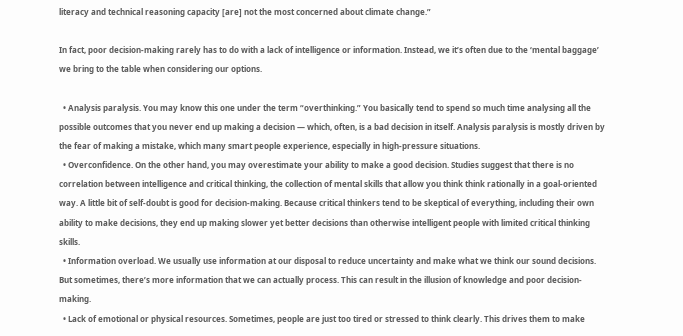literacy and technical reasoning capacity [are] not the most concerned about climate change.”

In fact, poor decision-making rarely has to do with a lack of intelligence or information. Instead, we it’s often due to the ‘mental baggage’ we bring to the table when considering our options.

  • Analysis paralysis. You may know this one under the term “overthinking.” You basically tend to spend so much time analysing all the possible outcomes that you never end up making a decision — which, often, is a bad decision in itself. Analysis paralysis is mostly driven by the fear of making a mistake, which many smart people experience, especially in high-pressure situations.
  • Overconfidence. On the other hand, you may overestimate your ability to make a good decision. Studies suggest that there is no correlation between intelligence and critical thinking, the collection of mental skills that allow you think think rationally in a goal-oriented way. A little bit of self-doubt is good for decision-making. Because critical thinkers tend to be skeptical of everything, including their own ability to make decisions, they end up making slower yet better decisions than otherwise intelligent people with limited critical thinking skills.
  • Information overload. We usually use information at our disposal to reduce uncertainty and make what we think our sound decisions. But sometimes, there’s more information that we can actually process. This can result in the illusion of knowledge and poor decision-making.
  • Lack of emotional or physical resources. Sometimes, people are just too tired or stressed to think clearly. This drives them to make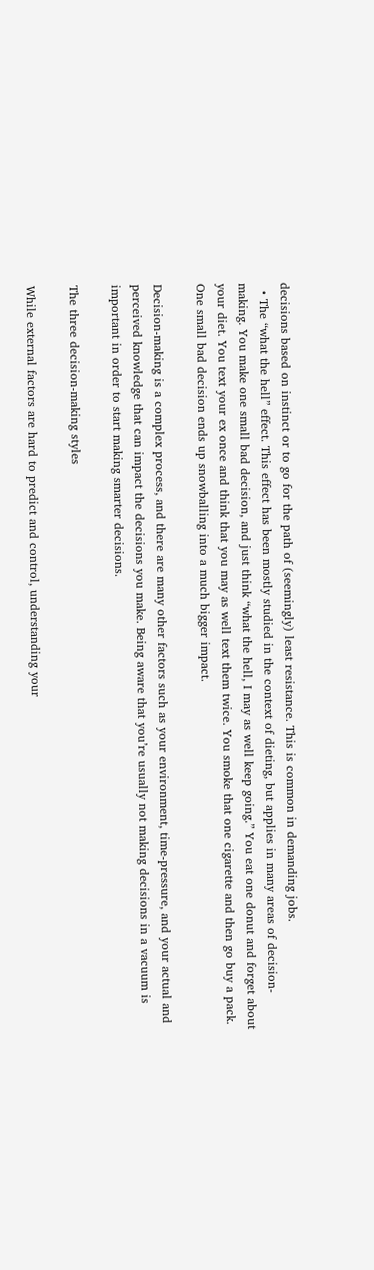decisions based on instinct or to go for the path of (seemingly) least resistance. This is common in demanding jobs.
  • The “what the hell” effect. This effect has been mostly studied in the context of dieting, but applies in many areas of decision-making. You make one small bad decision, and just think “what the hell, I may as well keep going.” You eat one donut and forget about your diet. You text your ex once and think that you may as well text them twice. You smoke that one cigarette and then go buy a pack. One small bad decision ends up snowballing into a much bigger impact.

Decision-making is a complex process, and there are many other factors such as your environment, time-pressure, and your actual and perceived knowledge that can impact the decisions you make. Being aware that you’re usually not making decisions in a vacuum is important in order to start making smarter decisions.

The three decision-making styles

While external factors are hard to predict and control, understanding your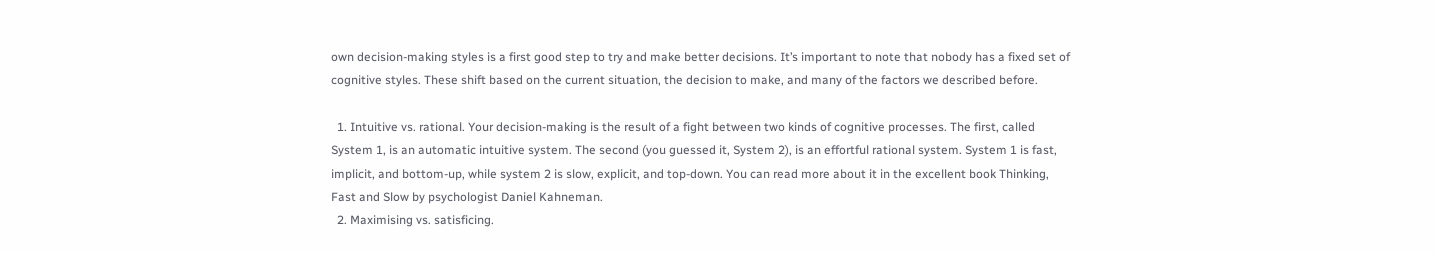own decision-making styles is a first good step to try and make better decisions. It’s important to note that nobody has a fixed set of cognitive styles. These shift based on the current situation, the decision to make, and many of the factors we described before.

  1. Intuitive vs. rational. Your decision-making is the result of a fight between two kinds of cognitive processes. The first, called System 1, is an automatic intuitive system. The second (you guessed it, System 2), is an effortful rational system. System 1 is fast, implicit, and bottom-up, while system 2 is slow, explicit, and top-down. You can read more about it in the excellent book Thinking, Fast and Slow by psychologist Daniel Kahneman.
  2. Maximising vs. satisficing.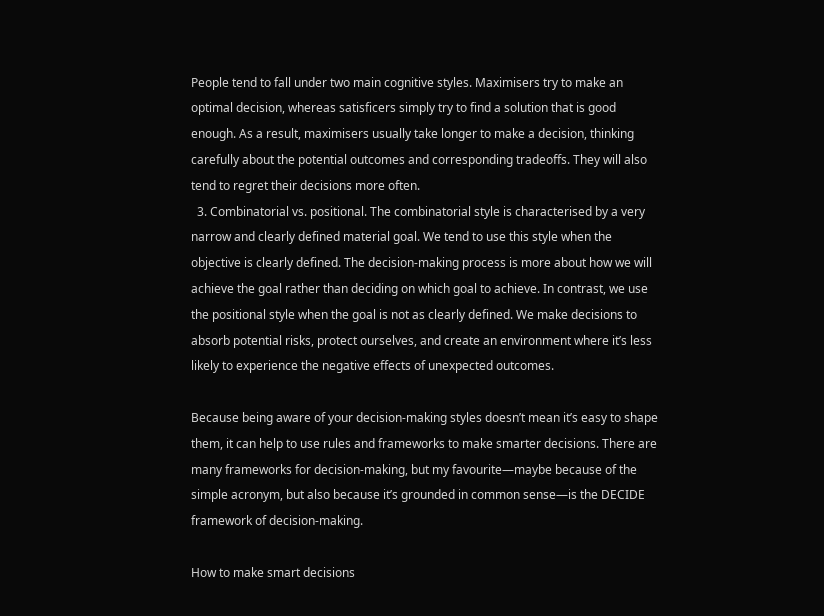People tend to fall under two main cognitive styles. Maximisers try to make an optimal decision, whereas satisficers simply try to find a solution that is good enough. As a result, maximisers usually take longer to make a decision, thinking carefully about the potential outcomes and corresponding tradeoffs. They will also tend to regret their decisions more often.
  3. Combinatorial vs. positional. The combinatorial style is characterised by a very narrow and clearly defined material goal. We tend to use this style when the objective is clearly defined. The decision-making process is more about how we will achieve the goal rather than deciding on which goal to achieve. In contrast, we use the positional style when the goal is not as clearly defined. We make decisions to absorb potential risks, protect ourselves, and create an environment where it’s less likely to experience the negative effects of unexpected outcomes.

Because being aware of your decision-making styles doesn’t mean it’s easy to shape them, it can help to use rules and frameworks to make smarter decisions. There are many frameworks for decision-making, but my favourite—maybe because of the simple acronym, but also because it’s grounded in common sense—is the DECIDE framework of decision-making.

How to make smart decisions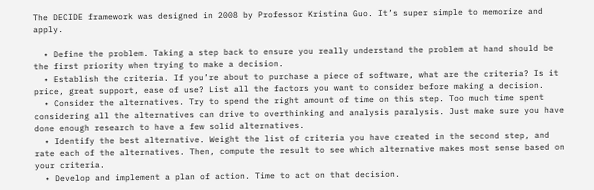The DECIDE framework was designed in 2008 by Professor Kristina Guo. It’s super simple to memorize and apply.

  • Define the problem. Taking a step back to ensure you really understand the problem at hand should be the first priority when trying to make a decision.
  • Establish the criteria. If you’re about to purchase a piece of software, what are the criteria? Is it price, great support, ease of use? List all the factors you want to consider before making a decision.
  • Consider the alternatives. Try to spend the right amount of time on this step. Too much time spent considering all the alternatives can drive to overthinking and analysis paralysis. Just make sure you have done enough research to have a few solid alternatives.
  • Identify the best alternative. Weight the list of criteria you have created in the second step, and rate each of the alternatives. Then, compute the result to see which alternative makes most sense based on your criteria.
  • Develop and implement a plan of action. Time to act on that decision.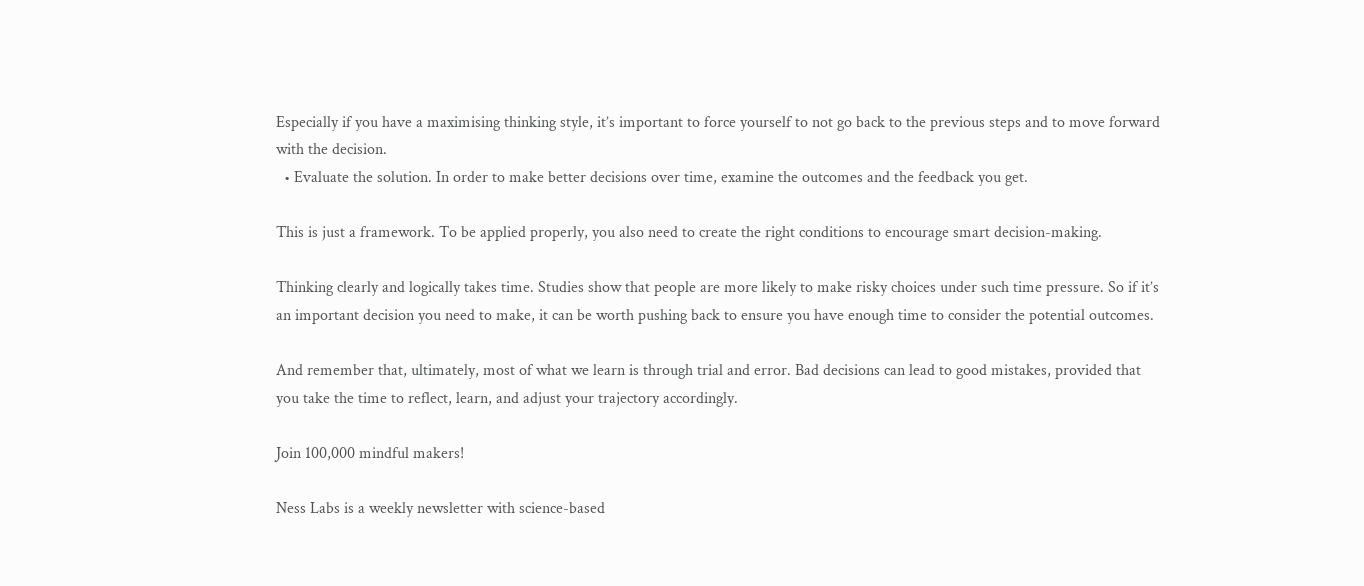Especially if you have a maximising thinking style, it’s important to force yourself to not go back to the previous steps and to move forward with the decision.
  • Evaluate the solution. In order to make better decisions over time, examine the outcomes and the feedback you get.

This is just a framework. To be applied properly, you also need to create the right conditions to encourage smart decision-making.

Thinking clearly and logically takes time. Studies show that people are more likely to make risky choices under such time pressure. So if it’s an important decision you need to make, it can be worth pushing back to ensure you have enough time to consider the potential outcomes.

And remember that, ultimately, most of what we learn is through trial and error. Bad decisions can lead to good mistakes, provided that you take the time to reflect, learn, and adjust your trajectory accordingly.

Join 100,000 mindful makers!

Ness Labs is a weekly newsletter with science-based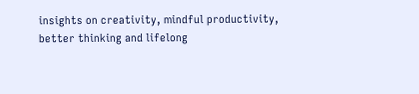insights on creativity, mindful productivity, better thinking and lifelong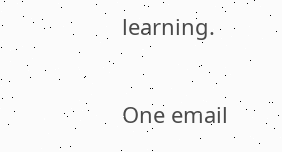learning.

One email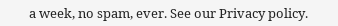a week, no spam, ever. See our Privacy policy.